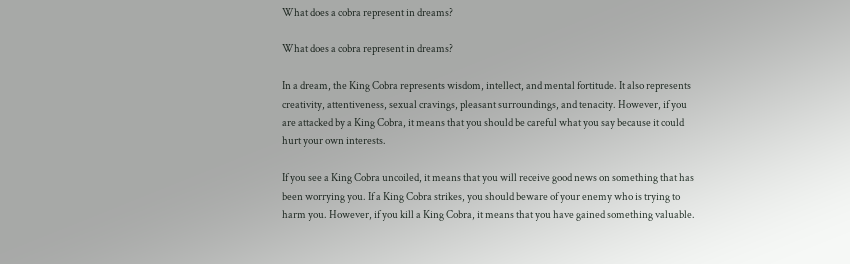What does a cobra represent in dreams?

What does a cobra represent in dreams?

In a dream, the King Cobra represents wisdom, intellect, and mental fortitude. It also represents creativity, attentiveness, sexual cravings, pleasant surroundings, and tenacity. However, if you are attacked by a King Cobra, it means that you should be careful what you say because it could hurt your own interests.

If you see a King Cobra uncoiled, it means that you will receive good news on something that has been worrying you. If a King Cobra strikes, you should beware of your enemy who is trying to harm you. However, if you kill a King Cobra, it means that you have gained something valuable.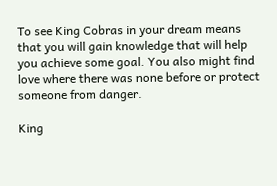To see King Cobras in your dream means that you will gain knowledge that will help you achieve some goal. You also might find love where there was none before or protect someone from danger.

King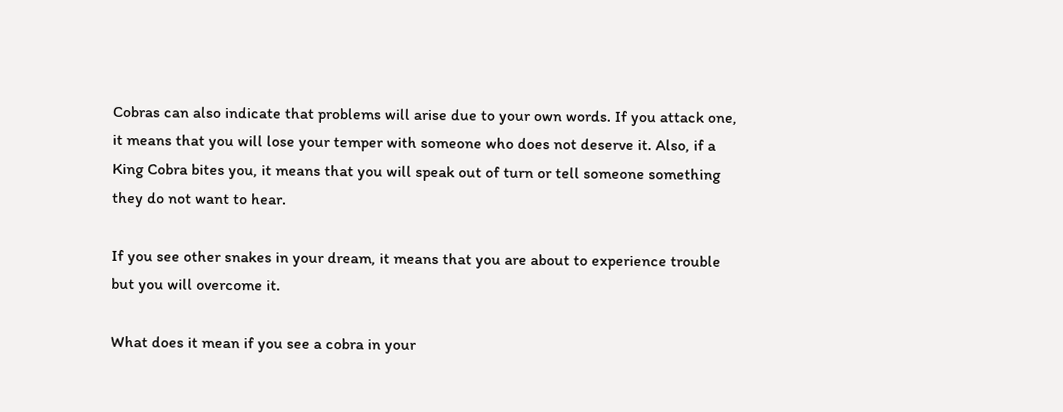Cobras can also indicate that problems will arise due to your own words. If you attack one, it means that you will lose your temper with someone who does not deserve it. Also, if a King Cobra bites you, it means that you will speak out of turn or tell someone something they do not want to hear.

If you see other snakes in your dream, it means that you are about to experience trouble but you will overcome it.

What does it mean if you see a cobra in your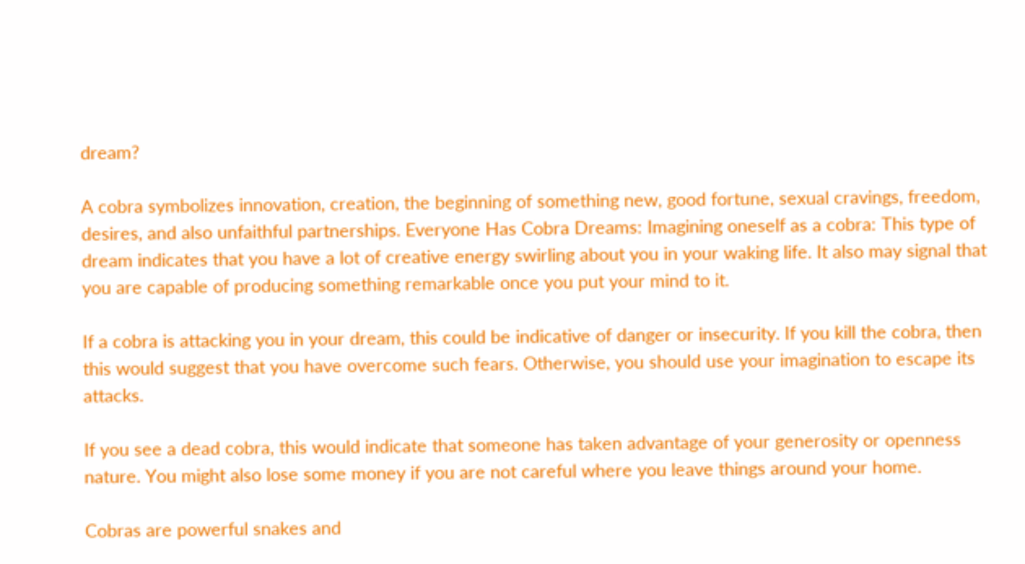dream?

A cobra symbolizes innovation, creation, the beginning of something new, good fortune, sexual cravings, freedom, desires, and also unfaithful partnerships. Everyone Has Cobra Dreams: Imagining oneself as a cobra: This type of dream indicates that you have a lot of creative energy swirling about you in your waking life. It also may signal that you are capable of producing something remarkable once you put your mind to it.

If a cobra is attacking you in your dream, this could be indicative of danger or insecurity. If you kill the cobra, then this would suggest that you have overcome such fears. Otherwise, you should use your imagination to escape its attacks.

If you see a dead cobra, this would indicate that someone has taken advantage of your generosity or openness nature. You might also lose some money if you are not careful where you leave things around your home.

Cobras are powerful snakes and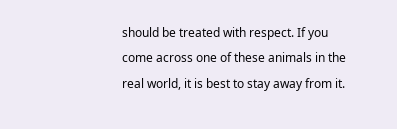should be treated with respect. If you come across one of these animals in the real world, it is best to stay away from it.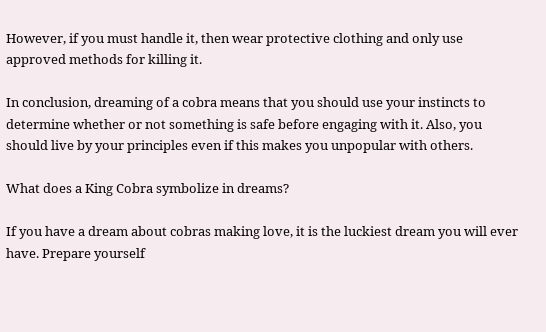However, if you must handle it, then wear protective clothing and only use approved methods for killing it.

In conclusion, dreaming of a cobra means that you should use your instincts to determine whether or not something is safe before engaging with it. Also, you should live by your principles even if this makes you unpopular with others.

What does a King Cobra symbolize in dreams?

If you have a dream about cobras making love, it is the luckiest dream you will ever have. Prepare yourself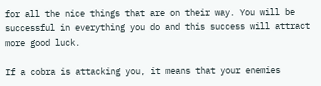for all the nice things that are on their way. You will be successful in everything you do and this success will attract more good luck.

If a cobra is attacking you, it means that your enemies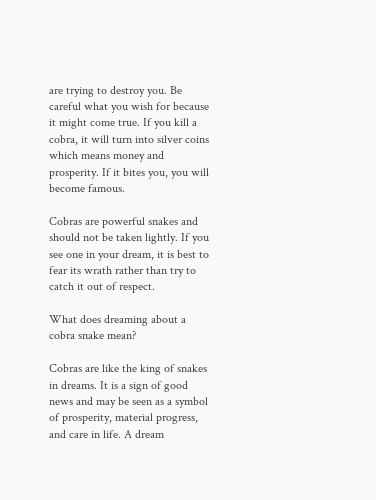are trying to destroy you. Be careful what you wish for because it might come true. If you kill a cobra, it will turn into silver coins which means money and prosperity. If it bites you, you will become famous.

Cobras are powerful snakes and should not be taken lightly. If you see one in your dream, it is best to fear its wrath rather than try to catch it out of respect.

What does dreaming about a cobra snake mean?

Cobras are like the king of snakes in dreams. It is a sign of good news and may be seen as a symbol of prosperity, material progress, and care in life. A dream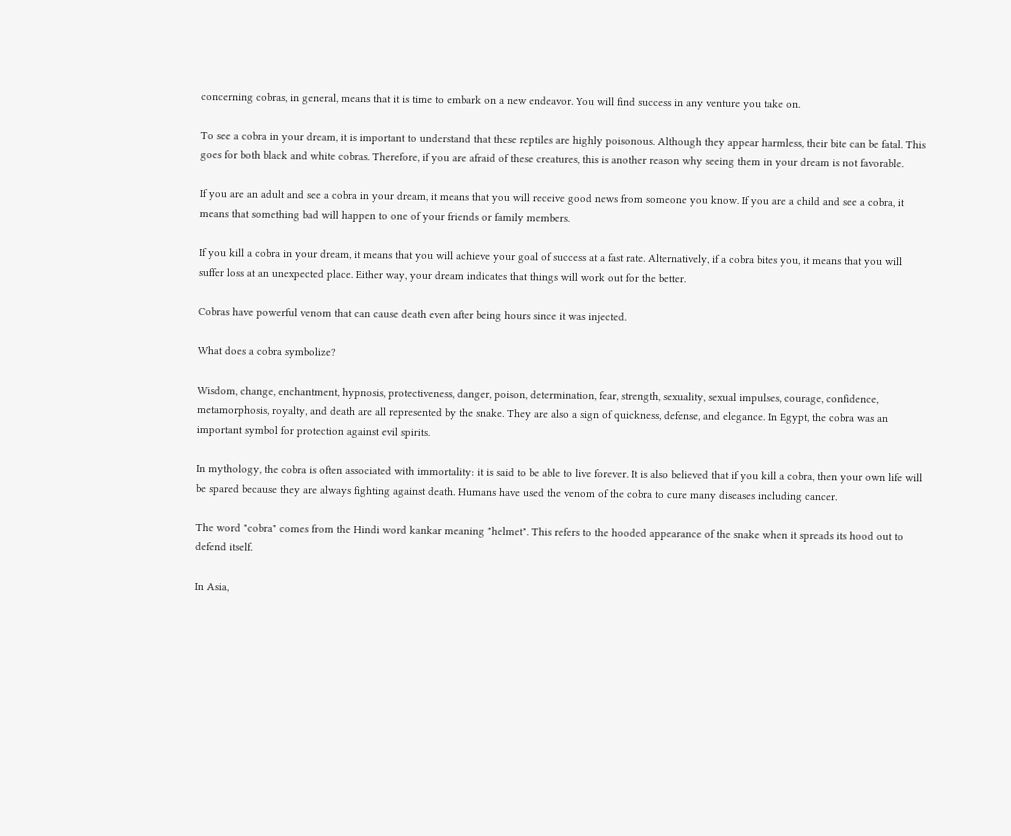concerning cobras, in general, means that it is time to embark on a new endeavor. You will find success in any venture you take on.

To see a cobra in your dream, it is important to understand that these reptiles are highly poisonous. Although they appear harmless, their bite can be fatal. This goes for both black and white cobras. Therefore, if you are afraid of these creatures, this is another reason why seeing them in your dream is not favorable.

If you are an adult and see a cobra in your dream, it means that you will receive good news from someone you know. If you are a child and see a cobra, it means that something bad will happen to one of your friends or family members.

If you kill a cobra in your dream, it means that you will achieve your goal of success at a fast rate. Alternatively, if a cobra bites you, it means that you will suffer loss at an unexpected place. Either way, your dream indicates that things will work out for the better.

Cobras have powerful venom that can cause death even after being hours since it was injected.

What does a cobra symbolize?

Wisdom, change, enchantment, hypnosis, protectiveness, danger, poison, determination, fear, strength, sexuality, sexual impulses, courage, confidence, metamorphosis, royalty, and death are all represented by the snake. They are also a sign of quickness, defense, and elegance. In Egypt, the cobra was an important symbol for protection against evil spirits.

In mythology, the cobra is often associated with immortality: it is said to be able to live forever. It is also believed that if you kill a cobra, then your own life will be spared because they are always fighting against death. Humans have used the venom of the cobra to cure many diseases including cancer.

The word "cobra" comes from the Hindi word kankar meaning "helmet". This refers to the hooded appearance of the snake when it spreads its hood out to defend itself.

In Asia,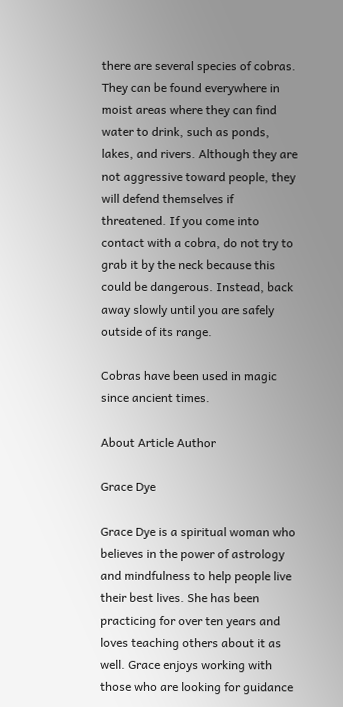there are several species of cobras. They can be found everywhere in moist areas where they can find water to drink, such as ponds, lakes, and rivers. Although they are not aggressive toward people, they will defend themselves if threatened. If you come into contact with a cobra, do not try to grab it by the neck because this could be dangerous. Instead, back away slowly until you are safely outside of its range.

Cobras have been used in magic since ancient times.

About Article Author

Grace Dye

Grace Dye is a spiritual woman who believes in the power of astrology and mindfulness to help people live their best lives. She has been practicing for over ten years and loves teaching others about it as well. Grace enjoys working with those who are looking for guidance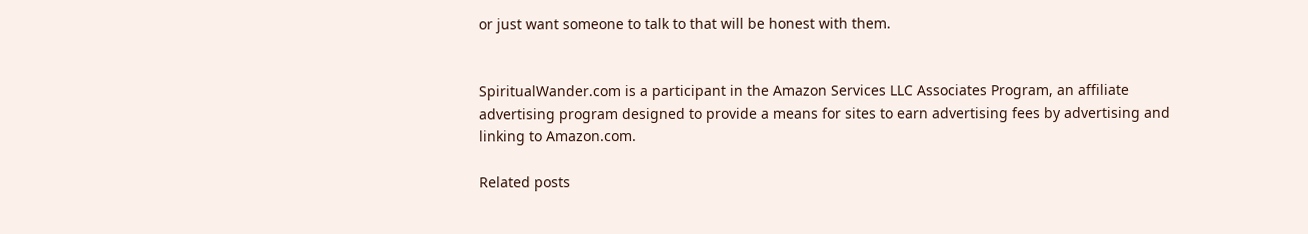or just want someone to talk to that will be honest with them.


SpiritualWander.com is a participant in the Amazon Services LLC Associates Program, an affiliate advertising program designed to provide a means for sites to earn advertising fees by advertising and linking to Amazon.com.

Related posts